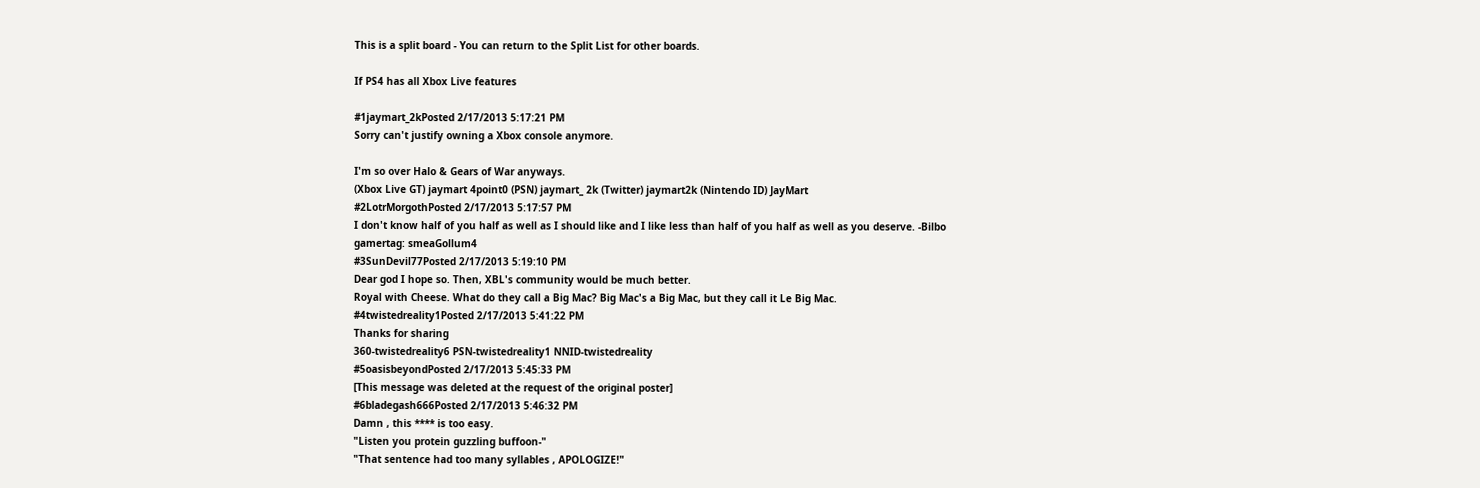This is a split board - You can return to the Split List for other boards.

If PS4 has all Xbox Live features

#1jaymart_2kPosted 2/17/2013 5:17:21 PM
Sorry can't justify owning a Xbox console anymore.

I'm so over Halo & Gears of War anyways.
(Xbox Live GT) jaymart 4point0 (PSN) jaymart_ 2k (Twitter) jaymart2k (Nintendo ID) JayMart
#2LotrMorgothPosted 2/17/2013 5:17:57 PM
I don't know half of you half as well as I should like and I like less than half of you half as well as you deserve. -Bilbo
gamertag: smeaGollum4
#3SunDevil77Posted 2/17/2013 5:19:10 PM
Dear god I hope so. Then, XBL's community would be much better.
Royal with Cheese. What do they call a Big Mac? Big Mac's a Big Mac, but they call it Le Big Mac.
#4twistedreality1Posted 2/17/2013 5:41:22 PM
Thanks for sharing
360-twistedreality6 PSN-twistedreality1 NNID-twistedreality
#5oasisbeyondPosted 2/17/2013 5:45:33 PM
[This message was deleted at the request of the original poster]
#6bladegash666Posted 2/17/2013 5:46:32 PM
Damn , this **** is too easy.
"Listen you protein guzzling buffoon-"
"That sentence had too many syllables , APOLOGIZE!"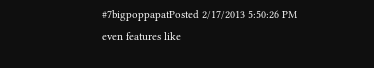#7bigpoppapatPosted 2/17/2013 5:50:26 PM
even features like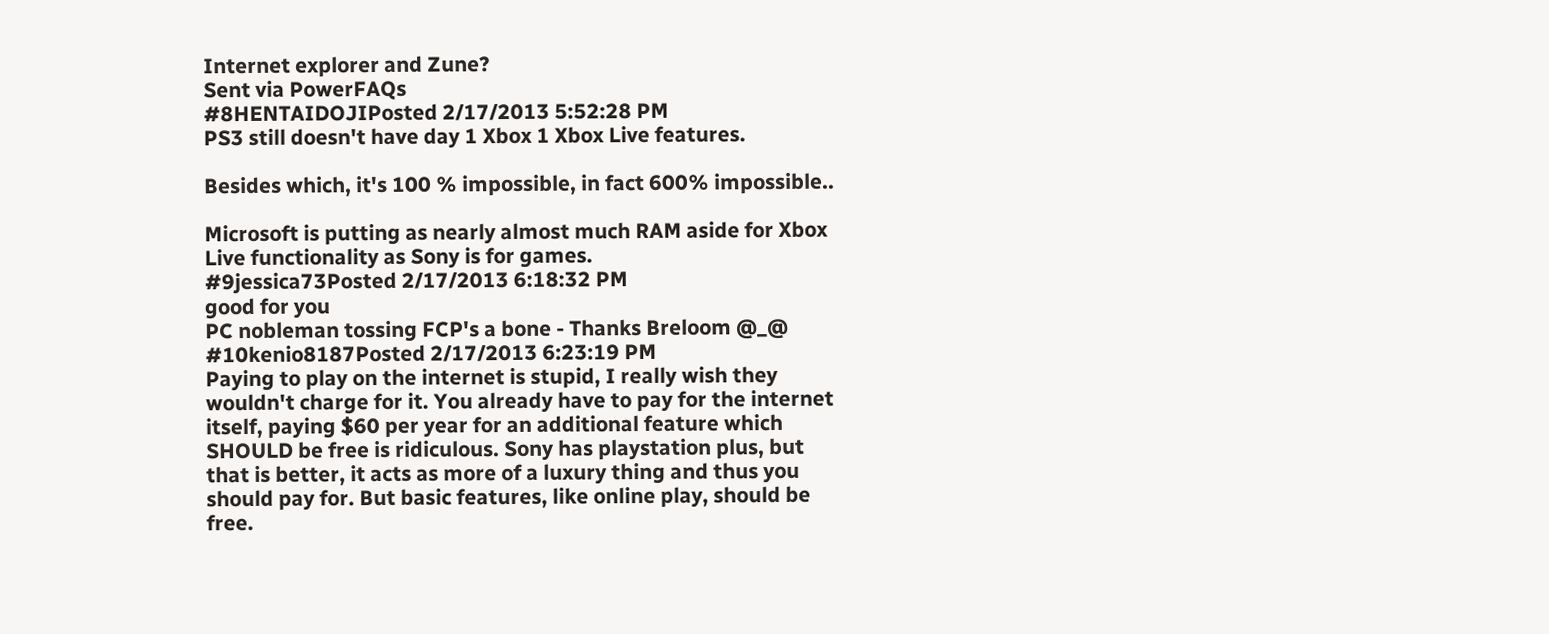Internet explorer and Zune?
Sent via PowerFAQs
#8HENTAIDOJIPosted 2/17/2013 5:52:28 PM
PS3 still doesn't have day 1 Xbox 1 Xbox Live features.

Besides which, it's 100 % impossible, in fact 600% impossible..

Microsoft is putting as nearly almost much RAM aside for Xbox Live functionality as Sony is for games.
#9jessica73Posted 2/17/2013 6:18:32 PM
good for you
PC nobleman tossing FCP's a bone - Thanks Breloom @_@
#10kenio8187Posted 2/17/2013 6:23:19 PM
Paying to play on the internet is stupid, I really wish they wouldn't charge for it. You already have to pay for the internet itself, paying $60 per year for an additional feature which SHOULD be free is ridiculous. Sony has playstation plus, but that is better, it acts as more of a luxury thing and thus you should pay for. But basic features, like online play, should be free.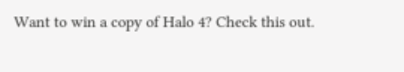Want to win a copy of Halo 4? Check this out.